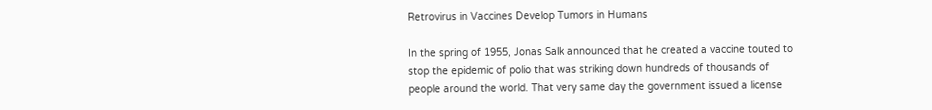Retrovirus in Vaccines Develop Tumors in Humans

In the spring of 1955, Jonas Salk announced that he created a vaccine touted to stop the epidemic of polio that was striking down hundreds of thousands of people around the world. That very same day the government issued a license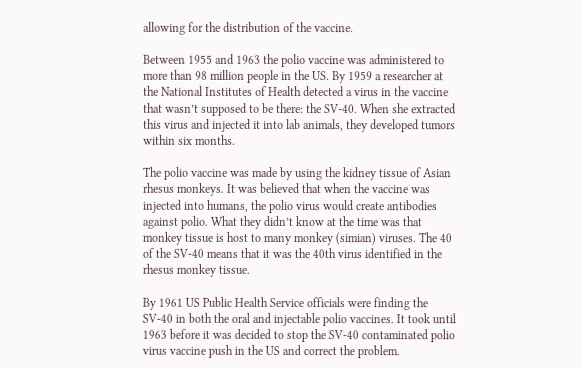allowing for the distribution of the vaccine.

Between 1955 and 1963 the polio vaccine was administered to more than 98 million people in the US. By 1959 a researcher at the National Institutes of Health detected a virus in the vaccine that wasn’t supposed to be there: the SV-40. When she extracted this virus and injected it into lab animals, they developed tumors within six months.

The polio vaccine was made by using the kidney tissue of Asian rhesus monkeys. It was believed that when the vaccine was injected into humans, the polio virus would create antibodies against polio. What they didn’t know at the time was that monkey tissue is host to many monkey (simian) viruses. The 40 of the SV-40 means that it was the 40th virus identified in the rhesus monkey tissue.

By 1961 US Public Health Service officials were finding the SV-40 in both the oral and injectable polio vaccines. It took until 1963 before it was decided to stop the SV-40 contaminated polio virus vaccine push in the US and correct the problem.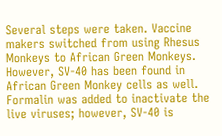Several steps were taken. Vaccine makers switched from using Rhesus Monkeys to African Green Monkeys. However, SV-40 has been found in African Green Monkey cells as well. Formalin was added to inactivate the live viruses; however, SV-40 is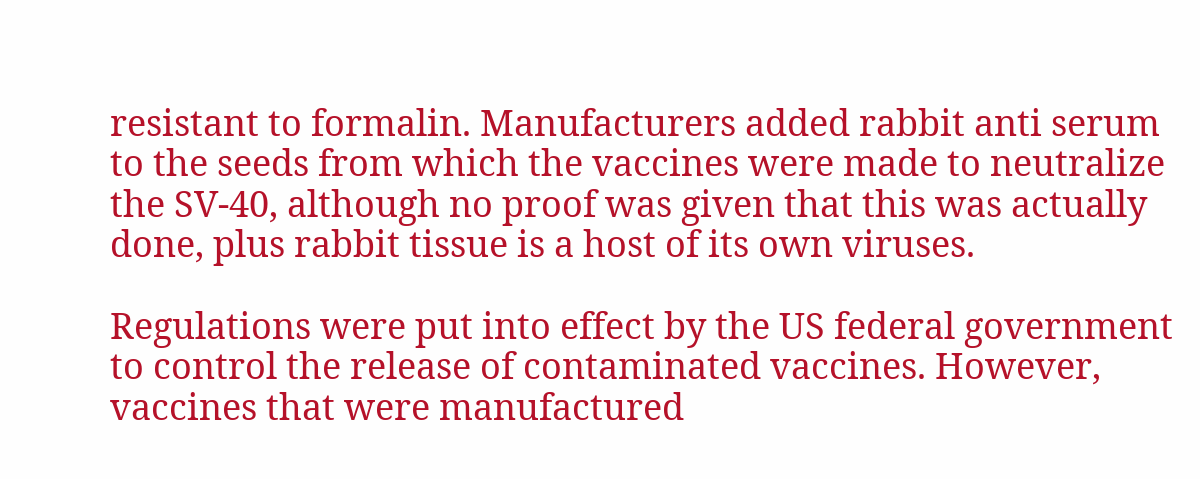resistant to formalin. Manufacturers added rabbit anti serum to the seeds from which the vaccines were made to neutralize the SV-40, although no proof was given that this was actually done, plus rabbit tissue is a host of its own viruses.

Regulations were put into effect by the US federal government to control the release of contaminated vaccines. However, vaccines that were manufactured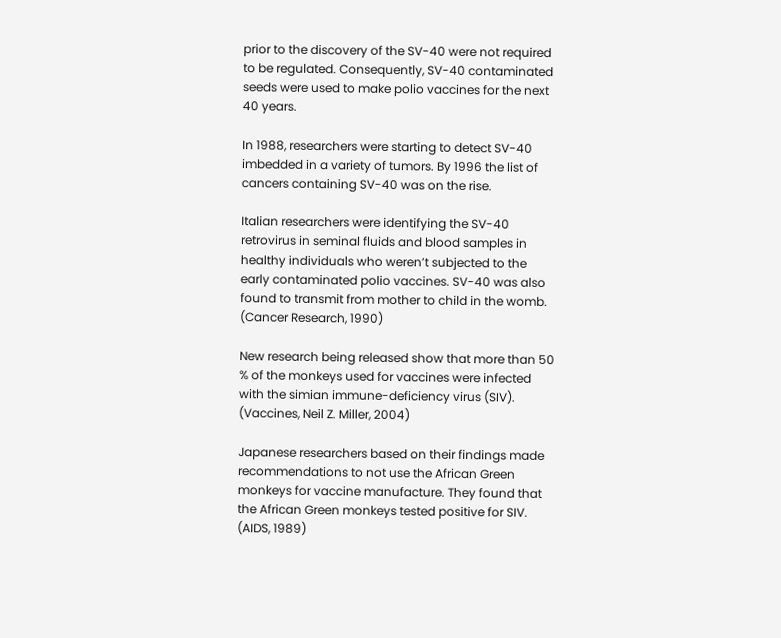prior to the discovery of the SV-40 were not required to be regulated. Consequently, SV-40 contaminated seeds were used to make polio vaccines for the next 40 years.

In 1988, researchers were starting to detect SV-40 imbedded in a variety of tumors. By 1996 the list of cancers containing SV-40 was on the rise.

Italian researchers were identifying the SV-40 retrovirus in seminal fluids and blood samples in healthy individuals who weren’t subjected to the early contaminated polio vaccines. SV-40 was also found to transmit from mother to child in the womb. (Cancer Research, 1990)

New research being released show that more than 50 % of the monkeys used for vaccines were infected with the simian immune-deficiency virus (SIV). (Vaccines, Neil Z. Miller, 2004)

Japanese researchers based on their findings made recommendations to not use the African Green monkeys for vaccine manufacture. They found that the African Green monkeys tested positive for SIV. (AIDS, 1989)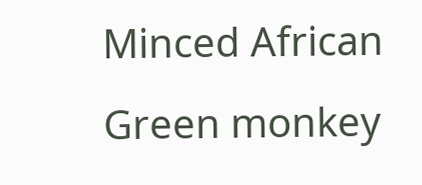Minced African Green monkey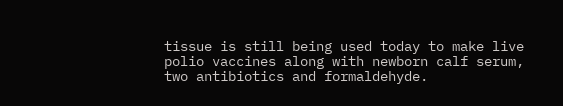tissue is still being used today to make live polio vaccines along with newborn calf serum, two antibiotics and formaldehyde.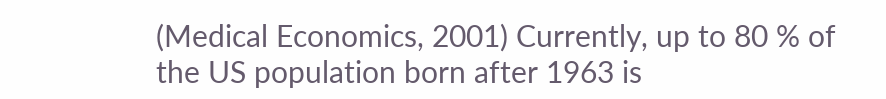(Medical Economics, 2001) Currently, up to 80 % of the US population born after 1963 is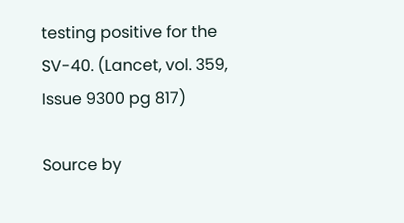testing positive for the SV-40. (Lancet, vol. 359, Issue 9300 pg 817)

Source by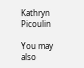Kathryn Picoulin

You may also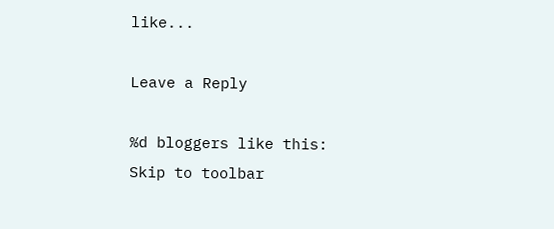like...

Leave a Reply

%d bloggers like this:
Skip to toolbar